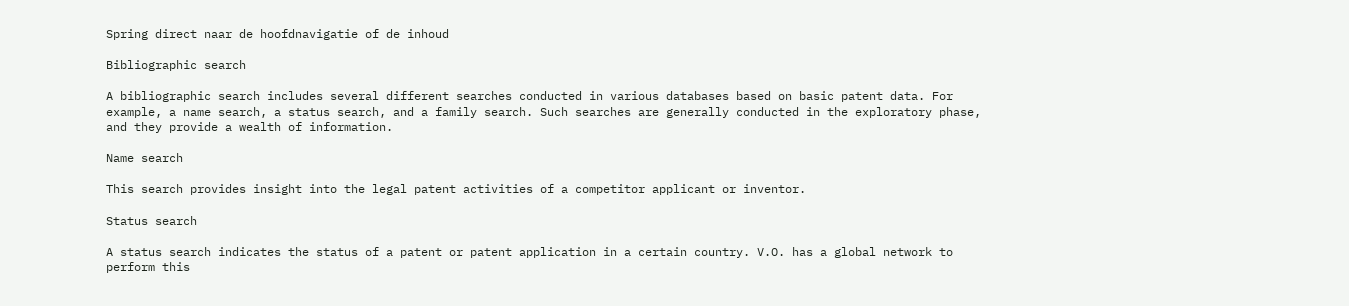Spring direct naar de hoofdnavigatie of de inhoud

Bibliographic search

A bibliographic search includes several different searches conducted in various databases based on basic patent data. For example, a name search, a status search, and a family search. Such searches are generally conducted in the exploratory phase, and they provide a wealth of information.

Name search

This search provides insight into the legal patent activities of a competitor applicant or inventor.

Status search

A status search indicates the status of a patent or patent application in a certain country. V.O. has a global network to perform this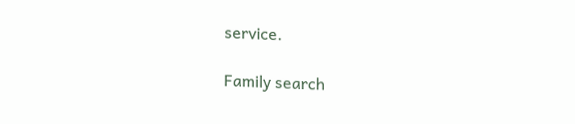service.

Family search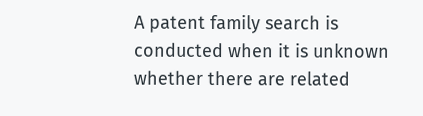A patent family search is conducted when it is unknown whether there are related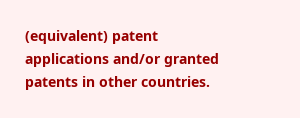(equivalent) patent applications and/or granted patents in other countries.